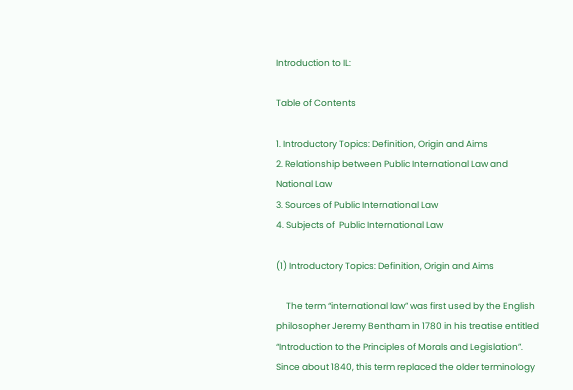Introduction to IL:

Table of Contents

1. Introductory Topics: Definition, Origin and Aims
2. Relationship between Public International Law and National Law
3. Sources of Public International Law
4. Subjects of  Public International Law

(1) Introductory Topics: Definition, Origin and Aims

     The term “international law” was first used by the English philosopher Jeremy Bentham in 1780 in his treatise entitled “Introduction to the Principles of Morals and Legislation”.  Since about 1840, this term replaced the older terminology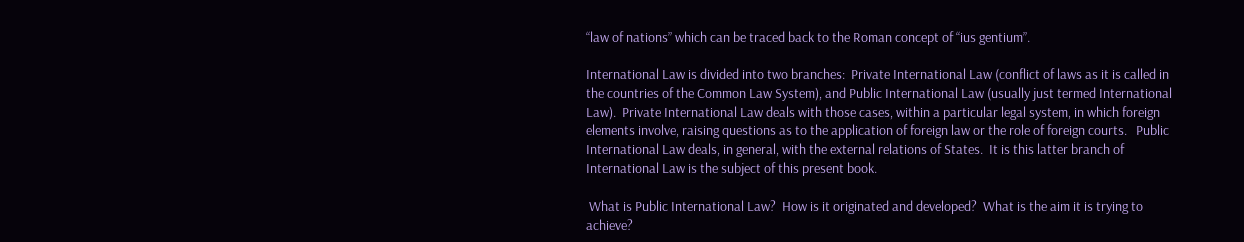“law of nations” which can be traced back to the Roman concept of “ius gentium”.

International Law is divided into two branches:  Private International Law (conflict of laws as it is called in the countries of the Common Law System), and Public International Law (usually just termed International Law).  Private International Law deals with those cases, within a particular legal system, in which foreign elements involve, raising questions as to the application of foreign law or the role of foreign courts.   Public International Law deals, in general, with the external relations of States.  It is this latter branch of International Law is the subject of this present book.

 What is Public International Law?  How is it originated and developed?  What is the aim it is trying to achieve?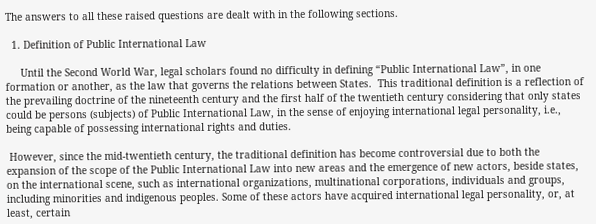The answers to all these raised questions are dealt with in the following sections.

  1. Definition of Public International Law

     Until the Second World War, legal scholars found no difficulty in defining “Public International Law”, in one formation or another, as the law that governs the relations between States.  This traditional definition is a reflection of the prevailing doctrine of the nineteenth century and the first half of the twentieth century considering that only states could be persons (subjects) of Public International Law, in the sense of enjoying international legal personality, i.e., being capable of possessing international rights and duties.

 However, since the mid-twentieth century, the traditional definition has become controversial due to both the expansion of the scope of the Public International Law into new areas and the emergence of new actors, beside states, on the international scene, such as international organizations, multinational corporations, individuals and groups, including minorities and indigenous peoples. Some of these actors have acquired international legal personality, or, at least, certain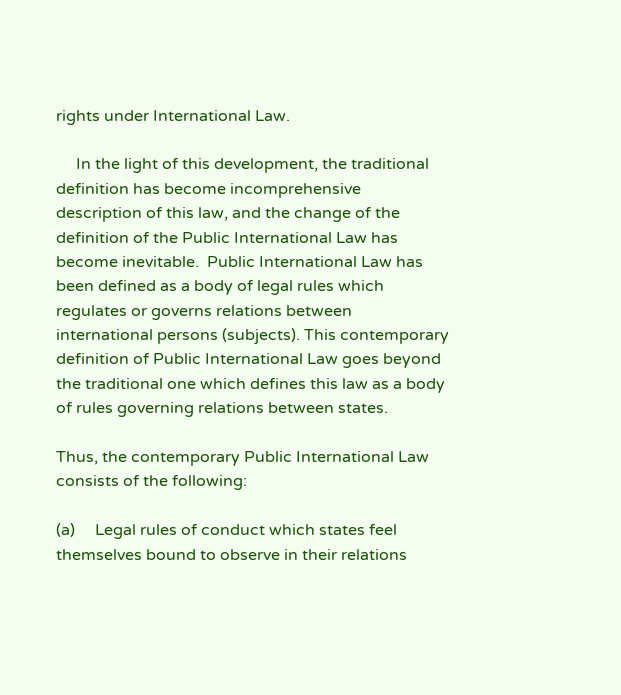rights under International Law.

     In the light of this development, the traditional definition has become incomprehensive description of this law, and the change of the definition of the Public International Law has become inevitable.  Public International Law has been defined as a body of legal rules which regulates or governs relations between international persons (subjects). This contemporary definition of Public International Law goes beyond the traditional one which defines this law as a body of rules governing relations between states.

Thus, the contemporary Public International Law consists of the following:

(a)     Legal rules of conduct which states feel themselves bound to observe in their relations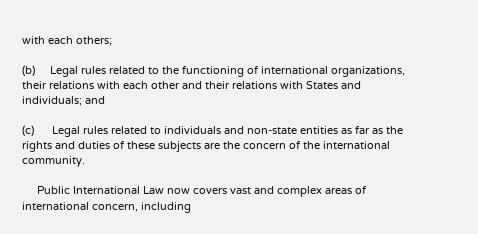with each others;

(b)     Legal rules related to the functioning of international organizations, their relations with each other and their relations with States and individuals; and

(c)      Legal rules related to individuals and non-state entities as far as the rights and duties of these subjects are the concern of the international community.

     Public International Law now covers vast and complex areas of international concern, including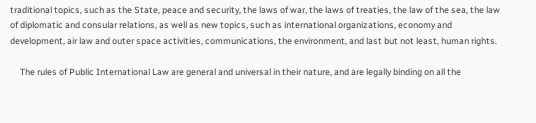traditional topics, such as the State, peace and security, the laws of war, the laws of treaties, the law of the sea, the law of diplomatic and consular relations, as well as new topics, such as international organizations, economy and development, air law and outer space activities, communications, the environment, and last but not least, human rights.

     The rules of Public International Law are general and universal in their nature, and are legally binding on all the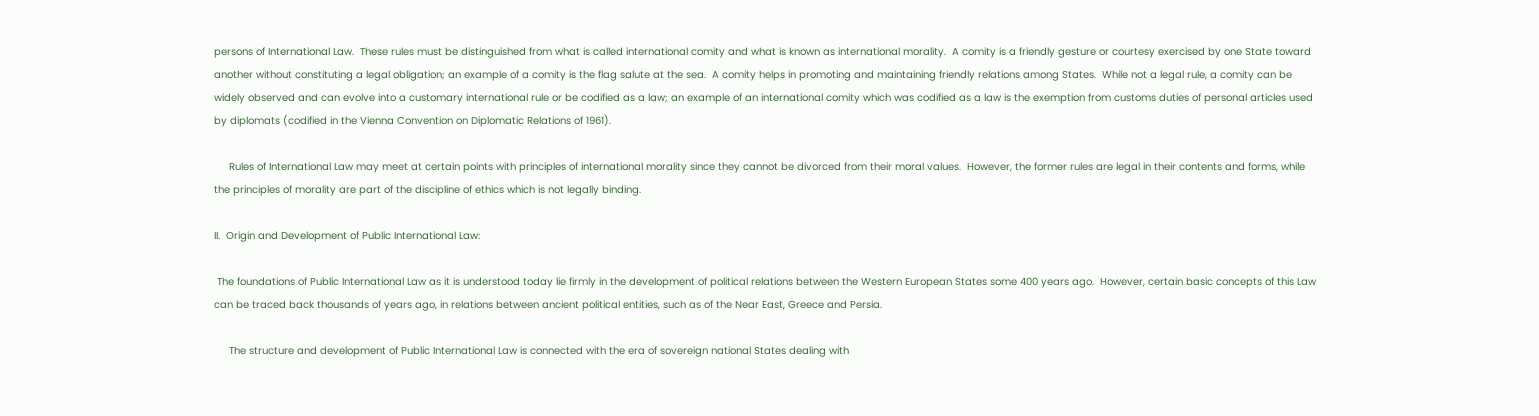persons of International Law.  These rules must be distinguished from what is called international comity and what is known as international morality.  A comity is a friendly gesture or courtesy exercised by one State toward another without constituting a legal obligation; an example of a comity is the flag salute at the sea.  A comity helps in promoting and maintaining friendly relations among States.  While not a legal rule, a comity can be widely observed and can evolve into a customary international rule or be codified as a law; an example of an international comity which was codified as a law is the exemption from customs duties of personal articles used by diplomats (codified in the Vienna Convention on Diplomatic Relations of 1961).

     Rules of International Law may meet at certain points with principles of international morality since they cannot be divorced from their moral values.  However, the former rules are legal in their contents and forms, while the principles of morality are part of the discipline of ethics which is not legally binding.

II.  Origin and Development of Public International Law:

 The foundations of Public International Law as it is understood today lie firmly in the development of political relations between the Western European States some 400 years ago.  However, certain basic concepts of this Law can be traced back thousands of years ago, in relations between ancient political entities, such as of the Near East, Greece and Persia.

     The structure and development of Public International Law is connected with the era of sovereign national States dealing with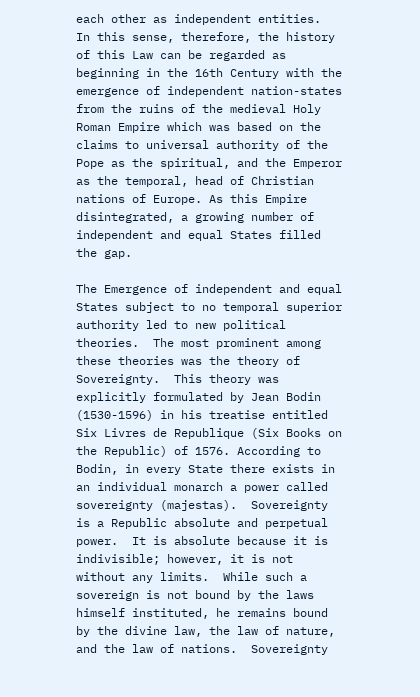each other as independent entities.  In this sense, therefore, the history of this Law can be regarded as beginning in the 16th Century with the emergence of independent nation-states from the ruins of the medieval Holy Roman Empire which was based on the claims to universal authority of the Pope as the spiritual, and the Emperor as the temporal, head of Christian nations of Europe. As this Empire disintegrated, a growing number of independent and equal States filled the gap.

The Emergence of independent and equal States subject to no temporal superior authority led to new political theories.  The most prominent among these theories was the theory of Sovereignty.  This theory was explicitly formulated by Jean Bodin (1530-1596) in his treatise entitled Six Livres de Republique (Six Books on the Republic) of 1576. According to Bodin, in every State there exists in an individual monarch a power called sovereignty (majestas).  Sovereignty is a Republic absolute and perpetual power.  It is absolute because it is indivisible; however, it is not without any limits.  While such a sovereign is not bound by the laws himself instituted, he remains bound by the divine law, the law of nature, and the law of nations.  Sovereignty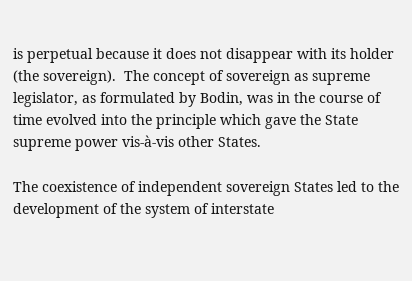is perpetual because it does not disappear with its holder (the sovereign).  The concept of sovereign as supreme legislator, as formulated by Bodin, was in the course of time evolved into the principle which gave the State supreme power vis-à-vis other States.

The coexistence of independent sovereign States led to the development of the system of interstate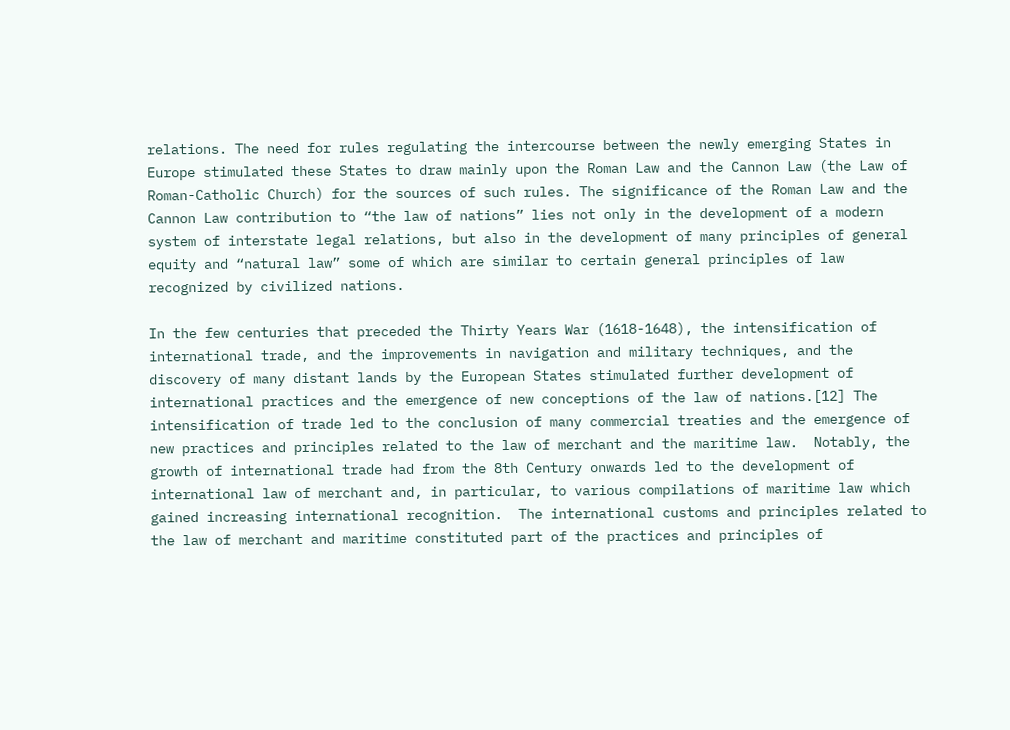relations. The need for rules regulating the intercourse between the newly emerging States in Europe stimulated these States to draw mainly upon the Roman Law and the Cannon Law (the Law of Roman-Catholic Church) for the sources of such rules. The significance of the Roman Law and the Cannon Law contribution to “the law of nations” lies not only in the development of a modern system of interstate legal relations, but also in the development of many principles of general equity and “natural law” some of which are similar to certain general principles of law recognized by civilized nations.

In the few centuries that preceded the Thirty Years War (1618-1648), the intensification of international trade, and the improvements in navigation and military techniques, and the discovery of many distant lands by the European States stimulated further development of international practices and the emergence of new conceptions of the law of nations.[12] The intensification of trade led to the conclusion of many commercial treaties and the emergence of new practices and principles related to the law of merchant and the maritime law.  Notably, the growth of international trade had from the 8th Century onwards led to the development of international law of merchant and, in particular, to various compilations of maritime law which gained increasing international recognition.  The international customs and principles related to the law of merchant and maritime constituted part of the practices and principles of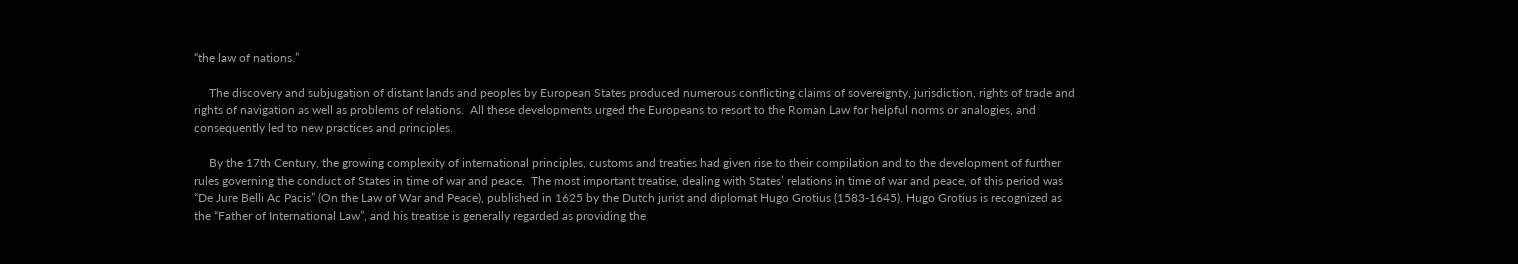“the law of nations.”

     The discovery and subjugation of distant lands and peoples by European States produced numerous conflicting claims of sovereignty, jurisdiction, rights of trade and rights of navigation as well as problems of relations.  All these developments urged the Europeans to resort to the Roman Law for helpful norms or analogies, and consequently led to new practices and principles.

     By the 17th Century, the growing complexity of international principles, customs and treaties had given rise to their compilation and to the development of further rules governing the conduct of States in time of war and peace.  The most important treatise, dealing with States’ relations in time of war and peace, of this period was “De Jure Belli Ac Pacis” (On the Law of War and Peace), published in 1625 by the Dutch jurist and diplomat Hugo Grotius (1583-1645). Hugo Grotius is recognized as the “Father of International Law”, and his treatise is generally regarded as providing the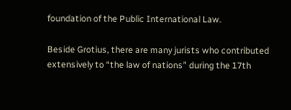foundation of the Public International Law.

Beside Grotius, there are many jurists who contributed extensively to “the law of nations” during the 17th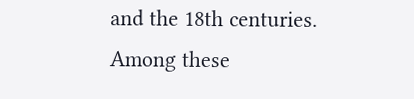and the 18th centuries.  Among these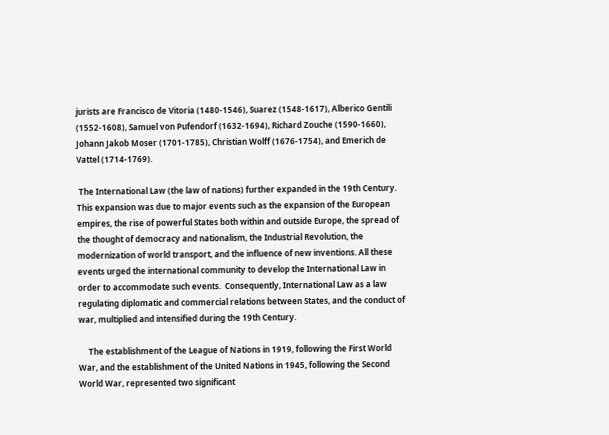jurists are Francisco de Vitoria (1480-1546), Suarez (1548-1617), Alberico Gentili (1552-1608), Samuel von Pufendorf (1632-1694), Richard Zouche (1590-1660), Johann Jakob Moser (1701-1785), Christian Wolff (1676-1754), and Emerich de Vattel (1714-1769).

 The International Law (the law of nations) further expanded in the 19th Century. This expansion was due to major events such as the expansion of the European empires, the rise of powerful States both within and outside Europe, the spread of the thought of democracy and nationalism, the Industrial Revolution, the modernization of world transport, and the influence of new inventions. All these events urged the international community to develop the International Law in order to accommodate such events.  Consequently, International Law as a law regulating diplomatic and commercial relations between States, and the conduct of war, multiplied and intensified during the 19th Century.

     The establishment of the League of Nations in 1919, following the First World War, and the establishment of the United Nations in 1945, following the Second World War, represented two significant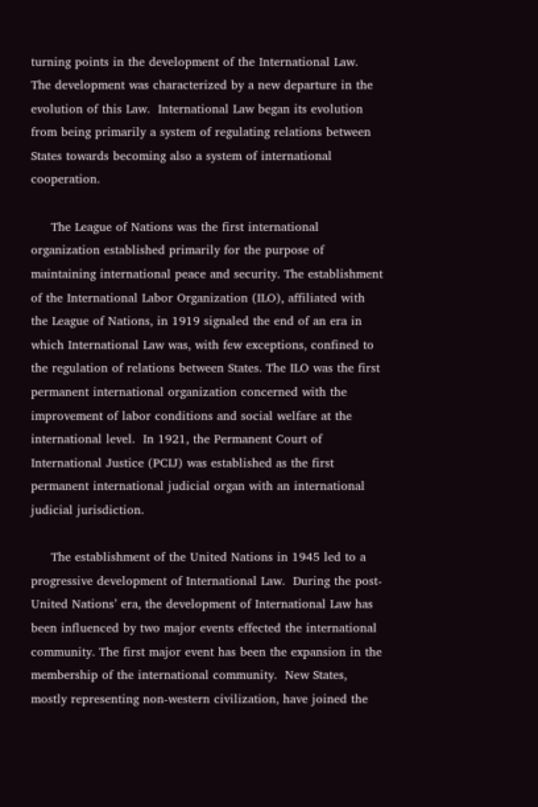turning points in the development of the International Law.  The development was characterized by a new departure in the evolution of this Law.  International Law began its evolution from being primarily a system of regulating relations between States towards becoming also a system of international cooperation.

     The League of Nations was the first international organization established primarily for the purpose of maintaining international peace and security. The establishment of the International Labor Organization (ILO), affiliated with the League of Nations, in 1919 signaled the end of an era in which International Law was, with few exceptions, confined to the regulation of relations between States. The ILO was the first permanent international organization concerned with the improvement of labor conditions and social welfare at the international level.  In 1921, the Permanent Court of International Justice (PCIJ) was established as the first permanent international judicial organ with an international judicial jurisdiction.

     The establishment of the United Nations in 1945 led to a progressive development of International Law.  During the post-United Nations’ era, the development of International Law has been influenced by two major events effected the international community. The first major event has been the expansion in the membership of the international community.  New States, mostly representing non-western civilization, have joined the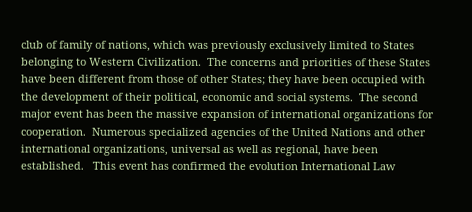club of family of nations, which was previously exclusively limited to States belonging to Western Civilization.  The concerns and priorities of these States have been different from those of other States; they have been occupied with the development of their political, economic and social systems.  The second major event has been the massive expansion of international organizations for cooperation.  Numerous specialized agencies of the United Nations and other international organizations, universal as well as regional, have been established.   This event has confirmed the evolution International Law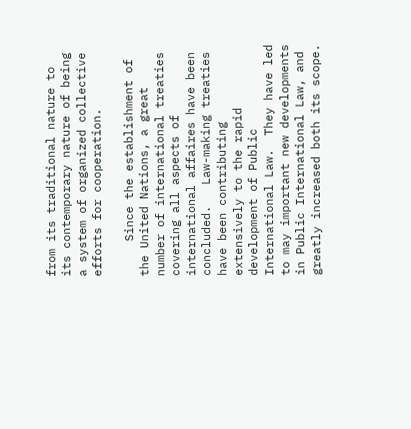from its traditional nature to its contemporary nature of being a system of organized collective efforts for cooperation.

     Since the establishment of the United Nations, a great number of international treaties covering all aspects of international affaires have been concluded.   Law-making treaties have been contributing extensively to the rapid development of Public International Law.  They have led to may important new developments in Public International Law, and greatly increased both its scope.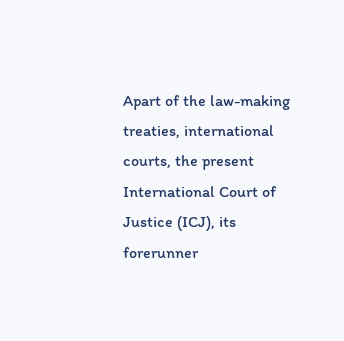Apart of the law-making treaties, international courts, the present International Court of Justice (ICJ), its forerunner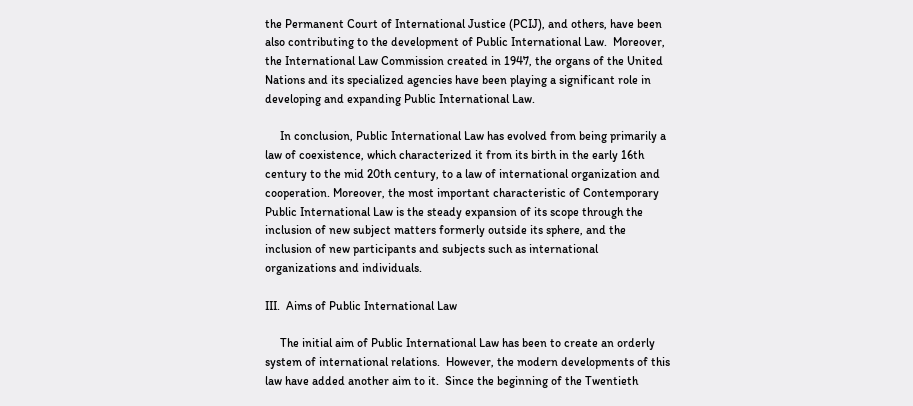the Permanent Court of International Justice (PCIJ), and others, have been also contributing to the development of Public International Law.  Moreover, the International Law Commission created in 1947, the organs of the United Nations and its specialized agencies have been playing a significant role in developing and expanding Public International Law.

     In conclusion, Public International Law has evolved from being primarily a law of coexistence, which characterized it from its birth in the early 16th century to the mid 20th century, to a law of international organization and cooperation. Moreover, the most important characteristic of Contemporary Public International Law is the steady expansion of its scope through the inclusion of new subject matters formerly outside its sphere, and the inclusion of new participants and subjects such as international organizations and individuals.

III.  Aims of Public International Law

     The initial aim of Public International Law has been to create an orderly system of international relations.  However, the modern developments of this law have added another aim to it.  Since the beginning of the Twentieth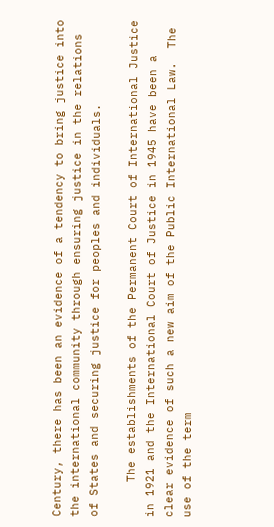Century, there has been an evidence of a tendency to bring justice into the international community through ensuring justice in the relations of States and securing justice for peoples and individuals.

     The establishments of the Permanent Court of International Justice in 1921 and the International Court of Justice in 1945 have been a clear evidence of such a new aim of the Public International Law.  The use of the term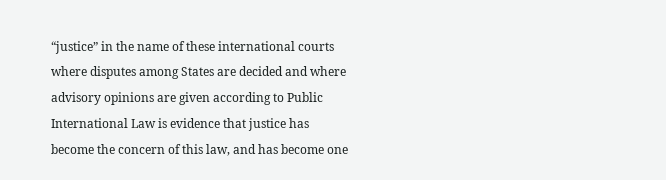“justice” in the name of these international courts where disputes among States are decided and where advisory opinions are given according to Public International Law is evidence that justice has become the concern of this law, and has become one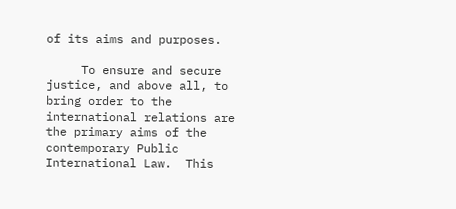of its aims and purposes.

     To ensure and secure justice, and above all, to bring order to the international relations are the primary aims of the contemporary Public International Law.  This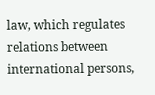law, which regulates relations between international persons,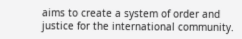aims to create a system of order and justice for the international community.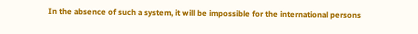In the absence of such a system, it will be impossible for the international persons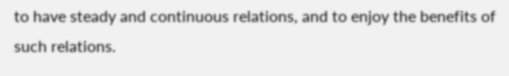to have steady and continuous relations, and to enjoy the benefits of such relations.